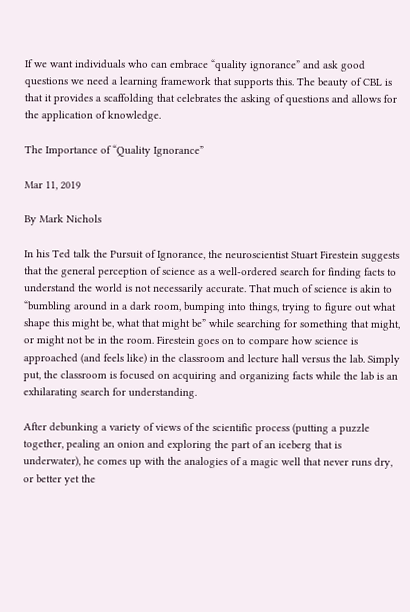If we want individuals who can embrace “quality ignorance” and ask good questions we need a learning framework that supports this. The beauty of CBL is that it provides a scaffolding that celebrates the asking of questions and allows for the application of knowledge.

The Importance of “Quality Ignorance”

Mar 11, 2019

By Mark Nichols

In his Ted talk the Pursuit of Ignorance, the neuroscientist Stuart Firestein suggests that the general perception of science as a well-ordered search for finding facts to understand the world is not necessarily accurate. That much of science is akin to “bumbling around in a dark room, bumping into things, trying to figure out what shape this might be, what that might be” while searching for something that might, or might not be in the room. Firestein goes on to compare how science is approached (and feels like) in the classroom and lecture hall versus the lab. Simply put, the classroom is focused on acquiring and organizing facts while the lab is an exhilarating search for understanding.

After debunking a variety of views of the scientific process (putting a puzzle together, pealing an onion and exploring the part of an iceberg that is underwater), he comes up with the analogies of a magic well that never runs dry, or better yet the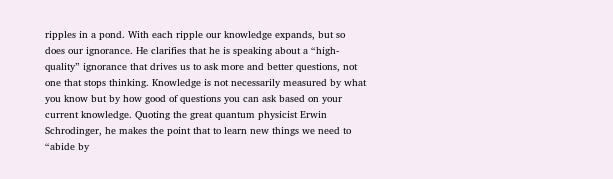ripples in a pond. With each ripple our knowledge expands, but so does our ignorance. He clarifies that he is speaking about a “high-quality” ignorance that drives us to ask more and better questions, not one that stops thinking. Knowledge is not necessarily measured by what you know but by how good of questions you can ask based on your current knowledge. Quoting the great quantum physicist Erwin Schrodinger, he makes the point that to learn new things we need to “abide by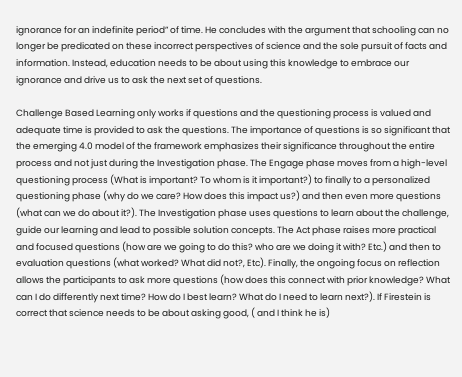ignorance for an indefinite period” of time. He concludes with the argument that schooling can no longer be predicated on these incorrect perspectives of science and the sole pursuit of facts and information. Instead, education needs to be about using this knowledge to embrace our ignorance and drive us to ask the next set of questions.

Challenge Based Learning only works if questions and the questioning process is valued and adequate time is provided to ask the questions. The importance of questions is so significant that the emerging 4.0 model of the framework emphasizes their significance throughout the entire process and not just during the Investigation phase. The Engage phase moves from a high-level questioning process (What is important? To whom is it important?) to finally to a personalized questioning phase (why do we care? How does this impact us?) and then even more questions (what can we do about it?). The Investigation phase uses questions to learn about the challenge, guide our learning and lead to possible solution concepts. The Act phase raises more practical and focused questions (how are we going to do this? who are we doing it with? Etc.) and then to evaluation questions (what worked? What did not?, Etc). Finally, the ongoing focus on reflection allows the participants to ask more questions (how does this connect with prior knowledge? What can I do differently next time? How do I best learn? What do I need to learn next?). If Firestein is correct that science needs to be about asking good, ( and I think he is)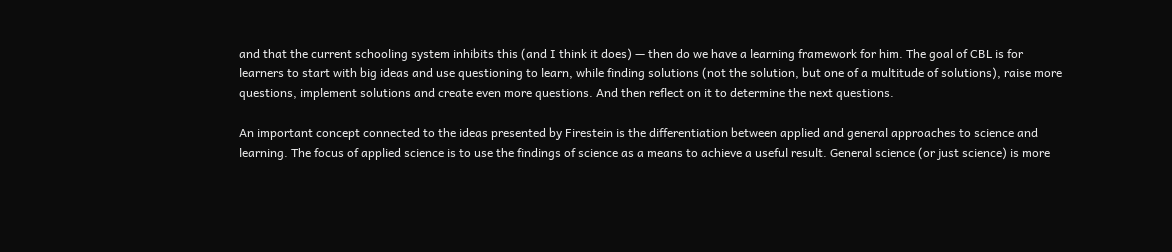and that the current schooling system inhibits this (and I think it does) — then do we have a learning framework for him. The goal of CBL is for learners to start with big ideas and use questioning to learn, while finding solutions (not the solution, but one of a multitude of solutions), raise more questions, implement solutions and create even more questions. And then reflect on it to determine the next questions.

An important concept connected to the ideas presented by Firestein is the differentiation between applied and general approaches to science and learning. The focus of applied science is to use the findings of science as a means to achieve a useful result. General science (or just science) is more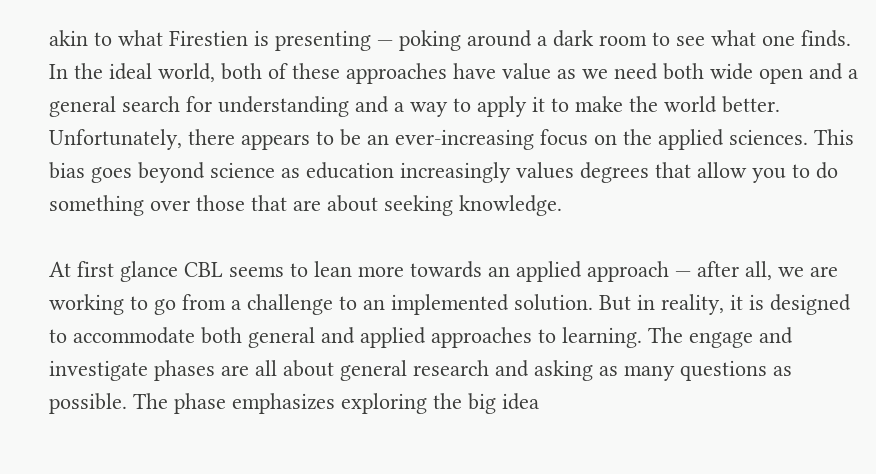akin to what Firestien is presenting — poking around a dark room to see what one finds. In the ideal world, both of these approaches have value as we need both wide open and a general search for understanding and a way to apply it to make the world better. Unfortunately, there appears to be an ever-increasing focus on the applied sciences. This bias goes beyond science as education increasingly values degrees that allow you to do something over those that are about seeking knowledge.

At first glance CBL seems to lean more towards an applied approach — after all, we are working to go from a challenge to an implemented solution. But in reality, it is designed to accommodate both general and applied approaches to learning. The engage and investigate phases are all about general research and asking as many questions as possible. The phase emphasizes exploring the big idea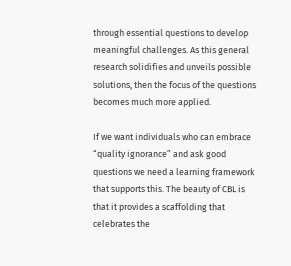through essential questions to develop meaningful challenges. As this general research solidifies and unveils possible solutions, then the focus of the questions becomes much more applied.

If we want individuals who can embrace “quality ignorance” and ask good questions we need a learning framework that supports this. The beauty of CBL is that it provides a scaffolding that celebrates the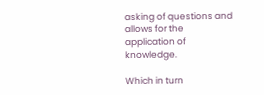asking of questions and allows for the application of knowledge.

Which in turn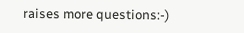raises more questions:-)